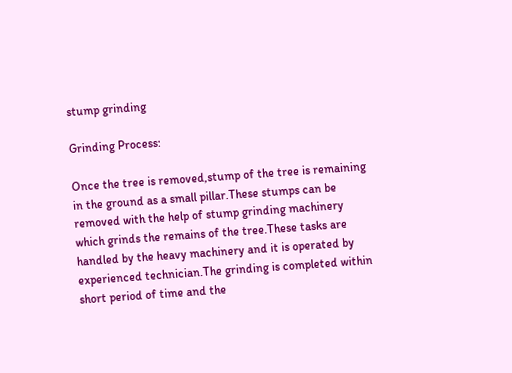stump grinding

Grinding Process:

Once the tree is removed,stump of the tree is remaining in the ground as a small pillar.These stumps can be removed with the help of stump grinding machinery which grinds the remains of the tree.These tasks are handled by the heavy machinery and it is operated by experienced technician.The grinding is completed within short period of time and the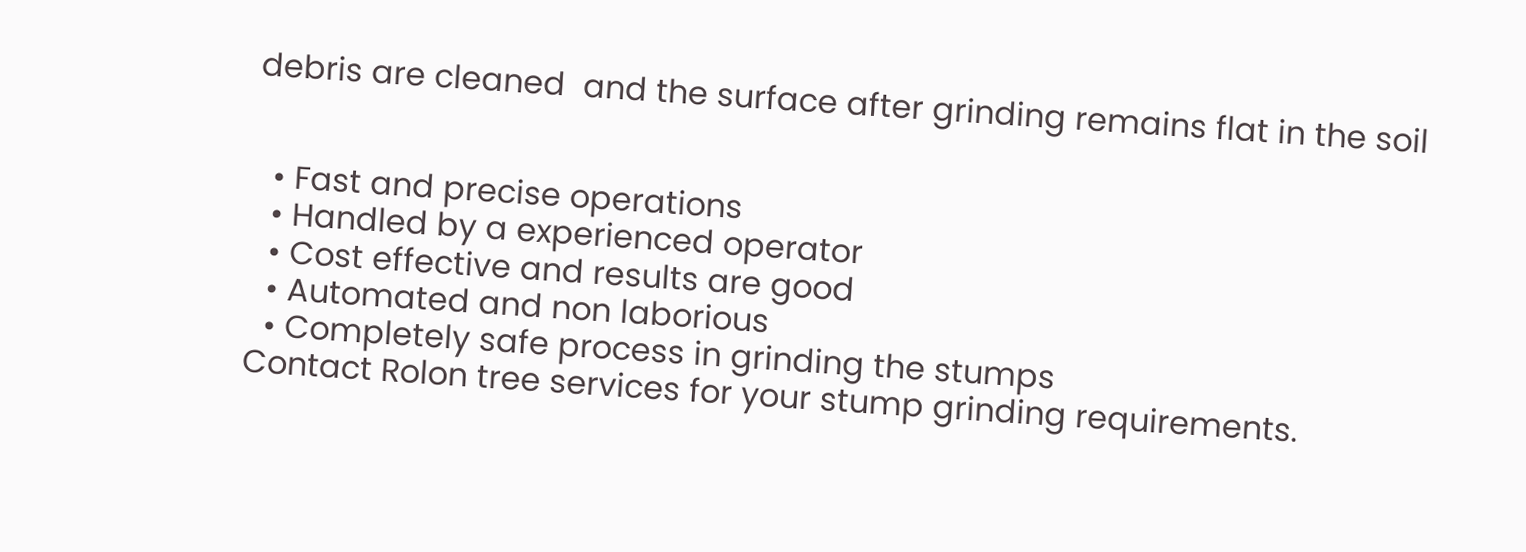debris are cleaned  and the surface after grinding remains flat in the soil


  • Fast and precise operations
  • Handled by a experienced operator
  • Cost effective and results are good
  • Automated and non laborious
  • Completely safe process in grinding the stumps
Contact Rolon tree services for your stump grinding requirements.